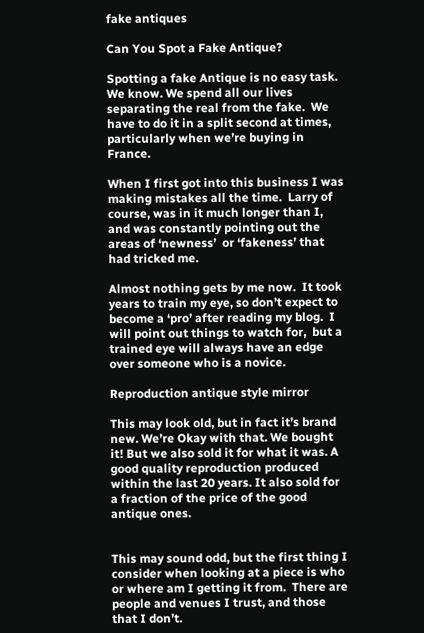fake antiques

Can You Spot a Fake Antique?

Spotting a fake Antique is no easy task.  We know. We spend all our lives separating the real from the fake.  We have to do it in a split second at times, particularly when we’re buying in France.

When I first got into this business I was making mistakes all the time.  Larry of course, was in it much longer than I, and was constantly pointing out the areas of ‘newness’  or ‘fakeness’ that had tricked me.

Almost nothing gets by me now.  It took years to train my eye, so don’t expect to become a ‘pro’ after reading my blog.  I will point out things to watch for,  but a trained eye will always have an edge over someone who is a novice.

Reproduction antique style mirror

This may look old, but in fact it’s brand new. We’re Okay with that. We bought it! But we also sold it for what it was. A good quality reproduction produced within the last 20 years. It also sold for a fraction of the price of the good antique ones.


This may sound odd, but the first thing I consider when looking at a piece is who or where am I getting it from.  There are people and venues I trust, and those that I don’t.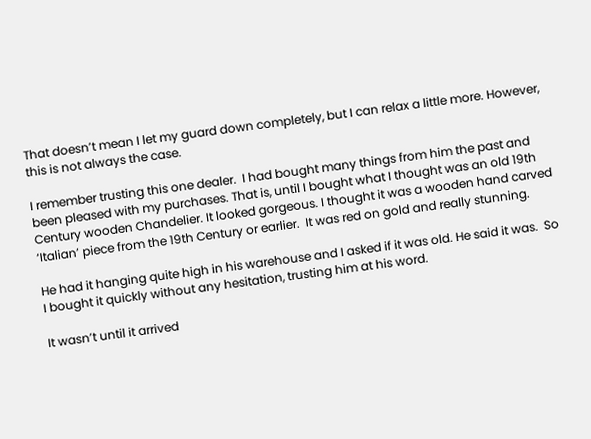That doesn’t mean I let my guard down completely, but I can relax a little more. However, this is not always the case.

I remember trusting this one dealer.  I had bought many things from him the past and been pleased with my purchases. That is, until I bought what I thought was an old 19th Century wooden Chandelier. It looked gorgeous. I thought it was a wooden hand carved ‘Italian’ piece from the 19th Century or earlier.  It was red on gold and really stunning.

He had it hanging quite high in his warehouse and I asked if it was old. He said it was.  So I bought it quickly without any hesitation, trusting him at his word.

It wasn’t until it arrived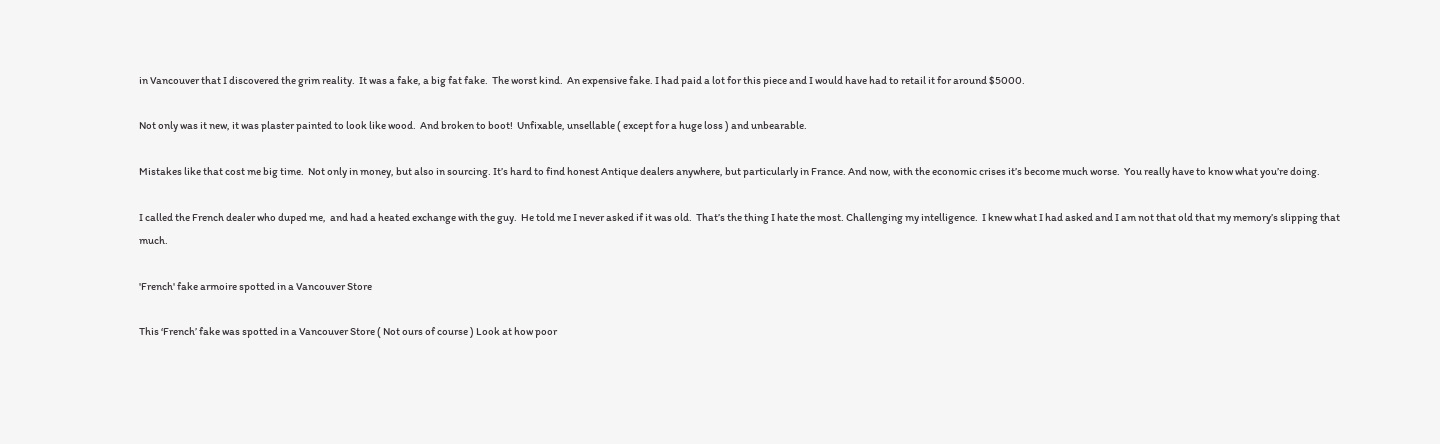in Vancouver that I discovered the grim reality.  It was a fake, a big fat fake.  The worst kind.  An expensive fake. I had paid a lot for this piece and I would have had to retail it for around $5000.

Not only was it new, it was plaster painted to look like wood.  And broken to boot!  Unfixable, unsellable ( except for a huge loss ) and unbearable.

Mistakes like that cost me big time.  Not only in money, but also in sourcing. It’s hard to find honest Antique dealers anywhere, but particularly in France. And now, with the economic crises it’s become much worse.  You really have to know what you’re doing.

I called the French dealer who duped me,  and had a heated exchange with the guy.  He told me I never asked if it was old.  That’s the thing I hate the most. Challenging my intelligence.  I knew what I had asked and I am not that old that my memory’s slipping that much.

'French' fake armoire spotted in a Vancouver Store

This ‘French’ fake was spotted in a Vancouver Store ( Not ours of course ) Look at how poor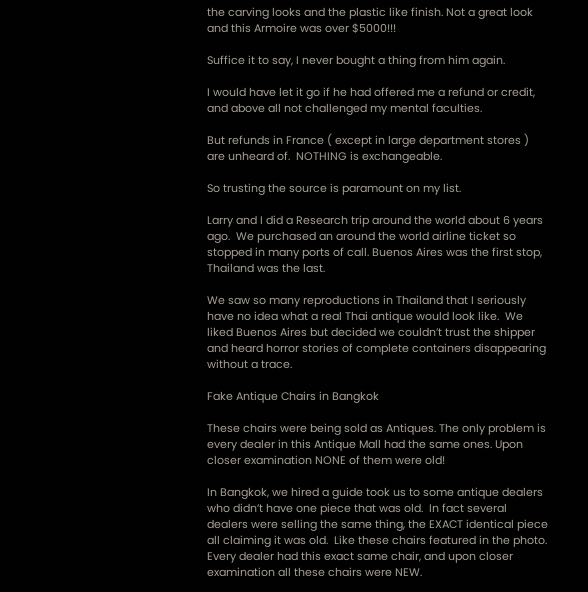the carving looks and the plastic like finish. Not a great look and this Armoire was over $5000!!!

Suffice it to say, I never bought a thing from him again.

I would have let it go if he had offered me a refund or credit, and above all not challenged my mental faculties.

But refunds in France ( except in large department stores ) are unheard of.  NOTHING is exchangeable.

So trusting the source is paramount on my list.

Larry and I did a Research trip around the world about 6 years ago.  We purchased an around the world airline ticket so stopped in many ports of call. Buenos Aires was the first stop, Thailand was the last.

We saw so many reproductions in Thailand that I seriously have no idea what a real Thai antique would look like.  We liked Buenos Aires but decided we couldn’t trust the shipper and heard horror stories of complete containers disappearing without a trace.

Fake Antique Chairs in Bangkok

These chairs were being sold as Antiques. The only problem is every dealer in this Antique Mall had the same ones. Upon closer examination NONE of them were old!

In Bangkok, we hired a guide took us to some antique dealers who didn’t have one piece that was old.  In fact several dealers were selling the same thing, the EXACT identical piece all claiming it was old.  Like these chairs featured in the photo.  Every dealer had this exact same chair, and upon closer examination all these chairs were NEW.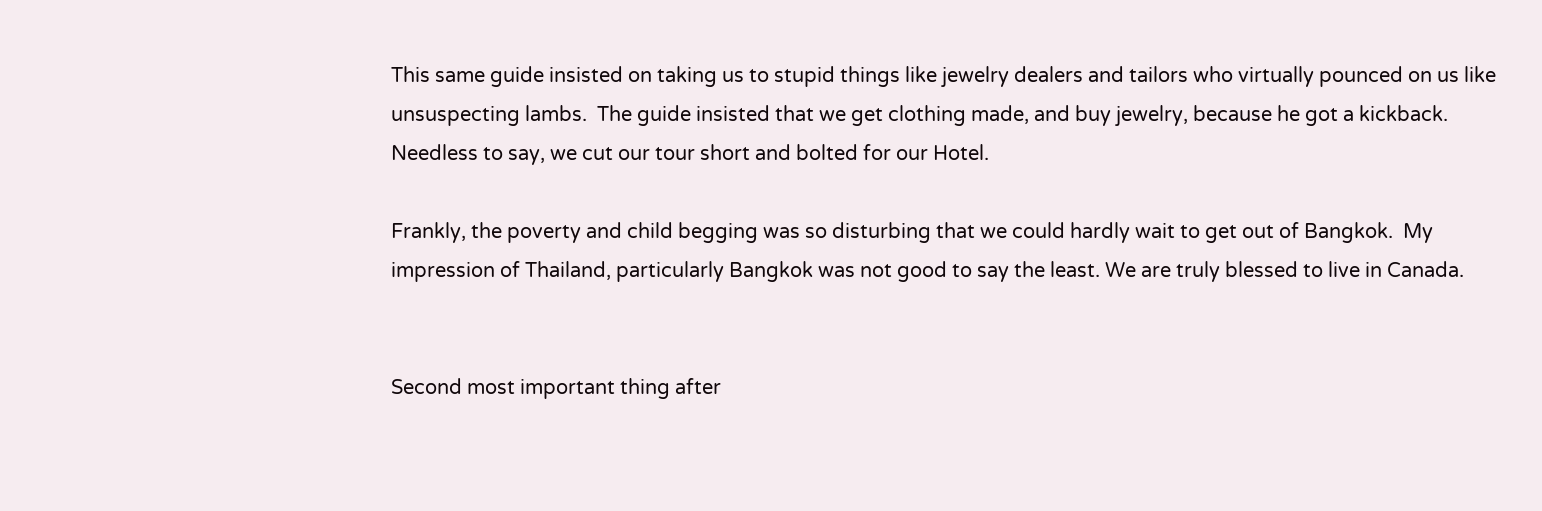This same guide insisted on taking us to stupid things like jewelry dealers and tailors who virtually pounced on us like unsuspecting lambs.  The guide insisted that we get clothing made, and buy jewelry, because he got a kickback.  Needless to say, we cut our tour short and bolted for our Hotel.

Frankly, the poverty and child begging was so disturbing that we could hardly wait to get out of Bangkok.  My impression of Thailand, particularly Bangkok was not good to say the least. We are truly blessed to live in Canada.


Second most important thing after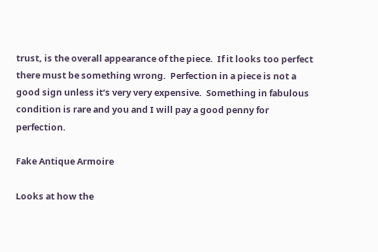trust, is the overall appearance of the piece.  If it looks too perfect there must be something wrong.  Perfection in a piece is not a good sign unless it’s very very expensive.  Something in fabulous condition is rare and you and I will pay a good penny for perfection.

Fake Antique Armoire

Looks at how the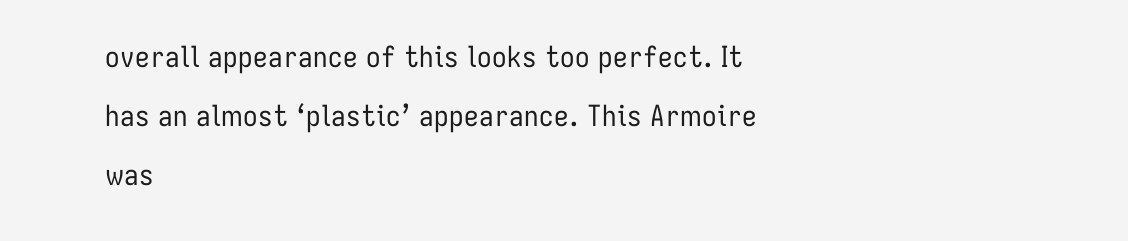overall appearance of this looks too perfect. It has an almost ‘plastic’ appearance. This Armoire was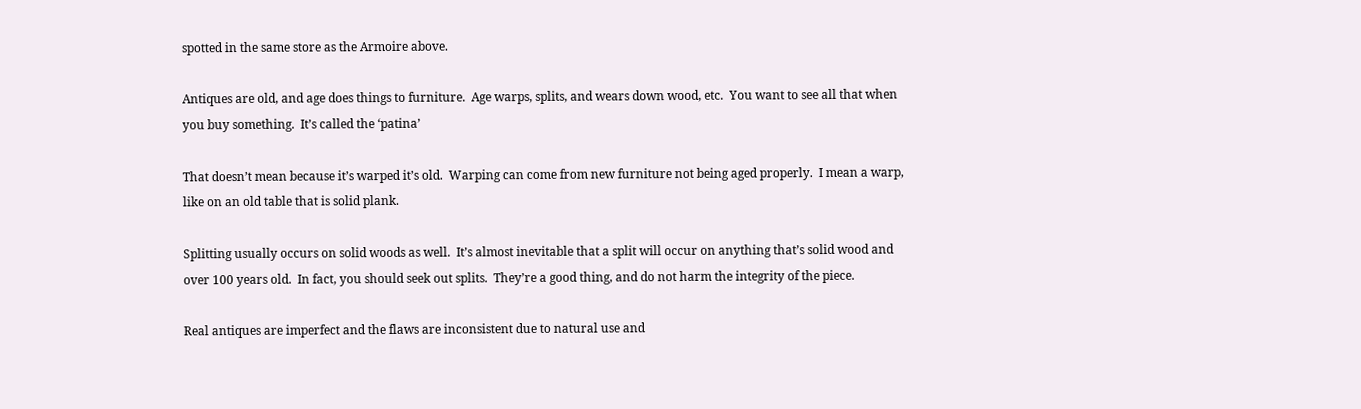spotted in the same store as the Armoire above.

Antiques are old, and age does things to furniture.  Age warps, splits, and wears down wood, etc.  You want to see all that when you buy something.  It’s called the ‘patina’

That doesn’t mean because it’s warped it’s old.  Warping can come from new furniture not being aged properly.  I mean a warp, like on an old table that is solid plank.

Splitting usually occurs on solid woods as well.  It’s almost inevitable that a split will occur on anything that’s solid wood and over 100 years old.  In fact, you should seek out splits.  They’re a good thing, and do not harm the integrity of the piece.

Real antiques are imperfect and the flaws are inconsistent due to natural use and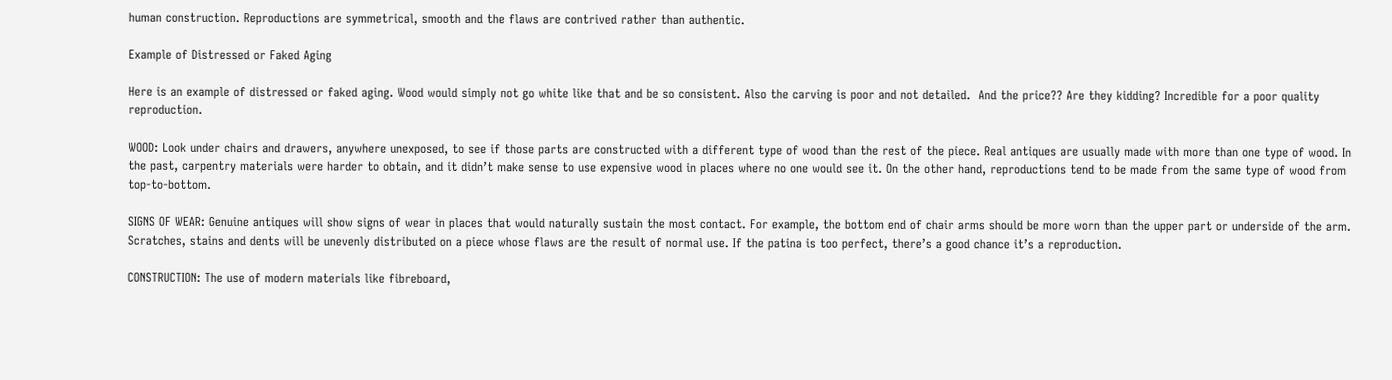human construction. Reproductions are symmetrical, smooth and the flaws are contrived rather than authentic.

Example of Distressed or Faked Aging

Here is an example of distressed or faked aging. Wood would simply not go white like that and be so consistent. Also the carving is poor and not detailed.  And the price?? Are they kidding? Incredible for a poor quality reproduction.

WOOD: Look under chairs and drawers, anywhere unexposed, to see if those parts are constructed with a different type of wood than the rest of the piece. Real antiques are usually made with more than one type of wood. In the past, carpentry materials were harder to obtain, and it didn’t make sense to use expensive wood in places where no one would see it. On the other hand, reproductions tend to be made from the same type of wood from top-to-bottom.

SIGNS OF WEAR: Genuine antiques will show signs of wear in places that would naturally sustain the most contact. For example, the bottom end of chair arms should be more worn than the upper part or underside of the arm. Scratches, stains and dents will be unevenly distributed on a piece whose flaws are the result of normal use. If the patina is too perfect, there’s a good chance it’s a reproduction.

CONSTRUCTION: The use of modern materials like fibreboard,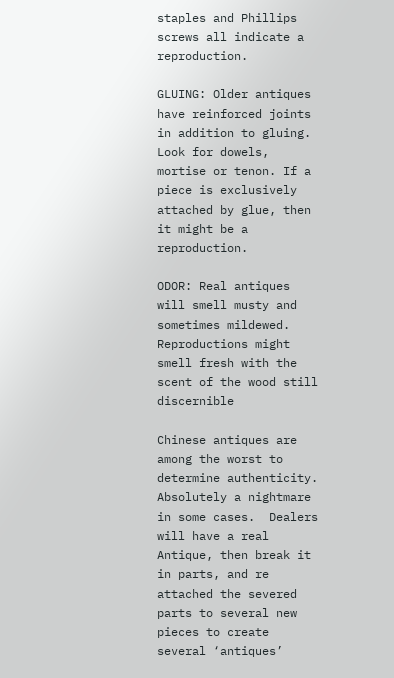staples and Phillips screws all indicate a reproduction.

GLUING: Older antiques have reinforced joints in addition to gluing. Look for dowels, mortise or tenon. If a piece is exclusively attached by glue, then it might be a reproduction.

ODOR: Real antiques will smell musty and sometimes mildewed. Reproductions might smell fresh with the scent of the wood still discernible

Chinese antiques are among the worst to determine authenticity.  Absolutely a nightmare in some cases.  Dealers will have a real Antique, then break it in parts, and re attached the severed parts to several new pieces to create several ‘antiques’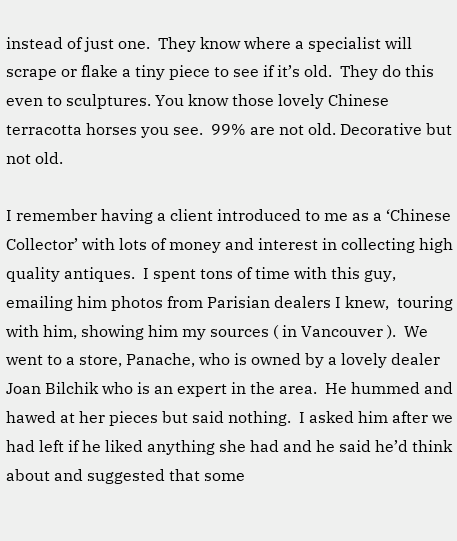instead of just one.  They know where a specialist will scrape or flake a tiny piece to see if it’s old.  They do this even to sculptures. You know those lovely Chinese terracotta horses you see.  99% are not old. Decorative but not old.

I remember having a client introduced to me as a ‘Chinese Collector’ with lots of money and interest in collecting high quality antiques.  I spent tons of time with this guy, emailing him photos from Parisian dealers I knew,  touring with him, showing him my sources ( in Vancouver ).  We went to a store, Panache, who is owned by a lovely dealer Joan Bilchik who is an expert in the area.  He hummed and hawed at her pieces but said nothing.  I asked him after we had left if he liked anything she had and he said he’d think about and suggested that some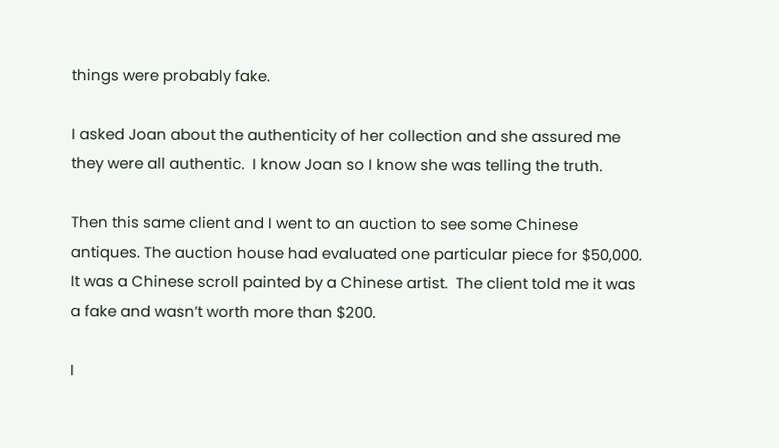things were probably fake.

I asked Joan about the authenticity of her collection and she assured me they were all authentic.  I know Joan so I know she was telling the truth.

Then this same client and I went to an auction to see some Chinese antiques. The auction house had evaluated one particular piece for $50,000.  It was a Chinese scroll painted by a Chinese artist.  The client told me it was a fake and wasn’t worth more than $200.

I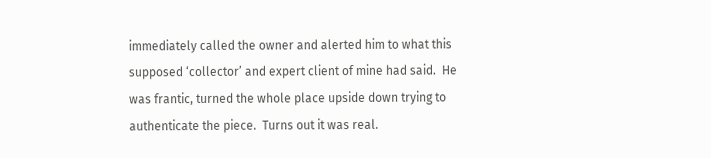immediately called the owner and alerted him to what this supposed ‘collector’ and expert client of mine had said.  He was frantic, turned the whole place upside down trying to authenticate the piece.  Turns out it was real.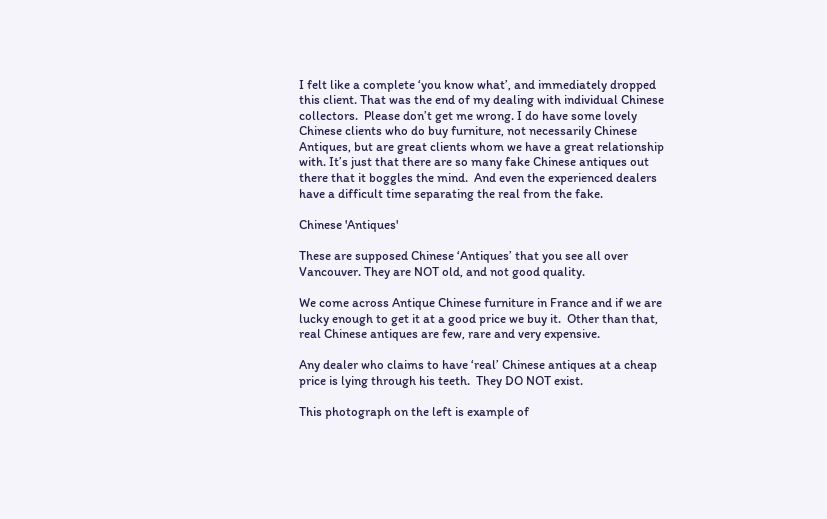I felt like a complete ‘you know what’, and immediately dropped this client. That was the end of my dealing with individual Chinese collectors.  Please don’t get me wrong. I do have some lovely Chinese clients who do buy furniture, not necessarily Chinese Antiques, but are great clients whom we have a great relationship with. It’s just that there are so many fake Chinese antiques out there that it boggles the mind.  And even the experienced dealers have a difficult time separating the real from the fake.

Chinese 'Antiques'

These are supposed Chinese ‘Antiques’ that you see all over Vancouver. They are NOT old, and not good quality.

We come across Antique Chinese furniture in France and if we are lucky enough to get it at a good price we buy it.  Other than that, real Chinese antiques are few, rare and very expensive.

Any dealer who claims to have ‘real’ Chinese antiques at a cheap price is lying through his teeth.  They DO NOT exist.

This photograph on the left is example of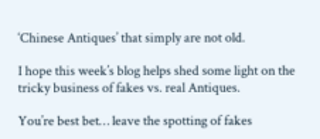‘Chinese Antiques’ that simply are not old.

I hope this week’s blog helps shed some light on the tricky business of fakes vs. real Antiques.

You’re best bet… leave the spotting of fakes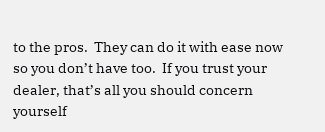to the pros.  They can do it with ease now so you don’t have too.  If you trust your dealer, that’s all you should concern yourself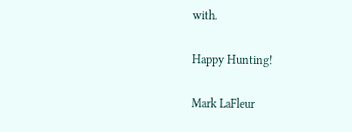with.

Happy Hunting!

Mark LaFleur